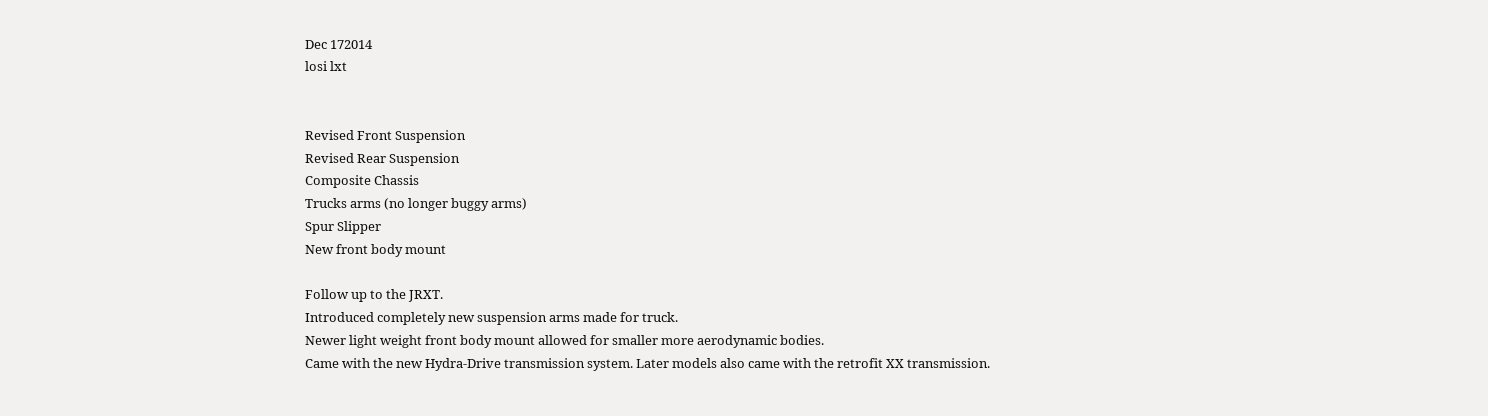Dec 172014
losi lxt


Revised Front Suspension
Revised Rear Suspension
Composite Chassis
Trucks arms (no longer buggy arms)
Spur Slipper
New front body mount

Follow up to the JRXT.
Introduced completely new suspension arms made for truck.
Newer light weight front body mount allowed for smaller more aerodynamic bodies.
Came with the new Hydra-Drive transmission system. Later models also came with the retrofit XX transmission.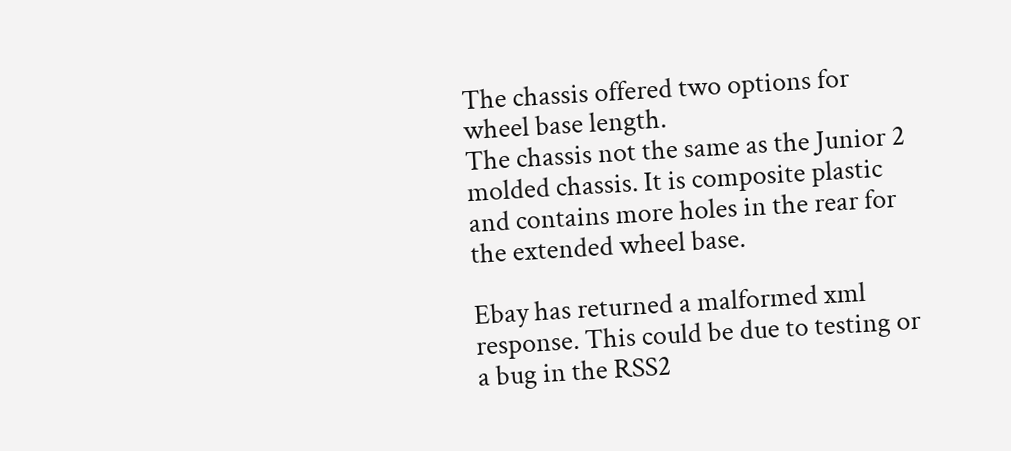The chassis offered two options for wheel base length.
The chassis not the same as the Junior 2 molded chassis. It is composite plastic and contains more holes in the rear for the extended wheel base.

Ebay has returned a malformed xml response. This could be due to testing or a bug in the RSS2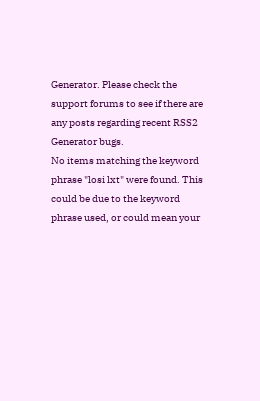Generator. Please check the support forums to see if there are any posts regarding recent RSS2 Generator bugs.
No items matching the keyword phrase "losi lxt" were found. This could be due to the keyword phrase used, or could mean your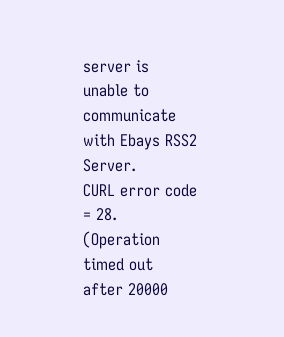server is unable to communicate with Ebays RSS2 Server.
CURL error code = 28. (Operation timed out after 20000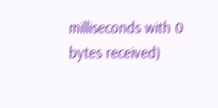milliseconds with 0 bytes received)